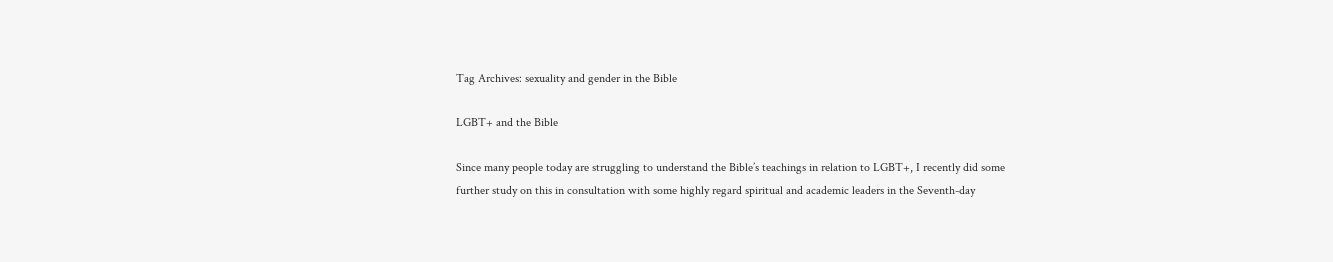Tag Archives: sexuality and gender in the Bible

LGBT+ and the Bible

Since many people today are struggling to understand the Bible’s teachings in relation to LGBT+, I recently did some further study on this in consultation with some highly regard spiritual and academic leaders in the Seventh-day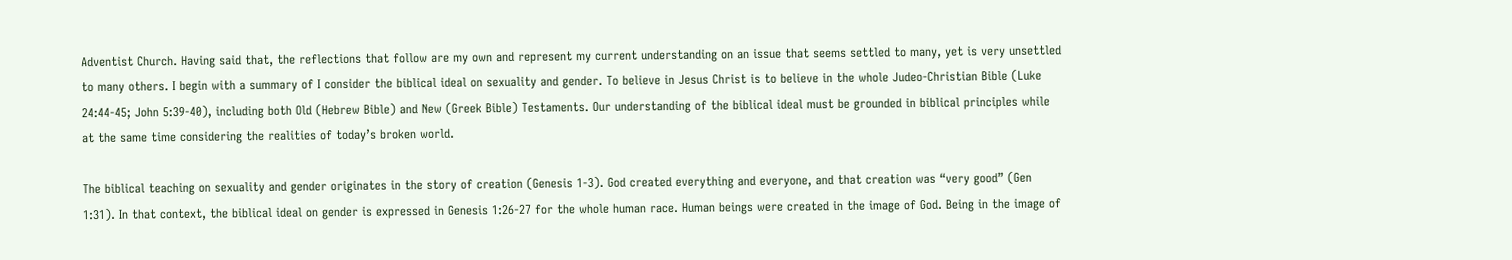Adventist Church. Having said that, the reflections that follow are my own and represent my current understanding on an issue that seems settled to many, yet is very unsettled to many others. I begin with a summary of I consider the biblical ideal on sexuality and gender. To believe in Jesus Christ is to believe in the whole Judeo-Christian Bible (Luke 24:44-45; John 5:39-40), including both Old (Hebrew Bible) and New (Greek Bible) Testaments. Our understanding of the biblical ideal must be grounded in biblical principles while at the same time considering the realities of today’s broken world.

The biblical teaching on sexuality and gender originates in the story of creation (Genesis 1-3). God created everything and everyone, and that creation was “very good” (Gen 1:31). In that context, the biblical ideal on gender is expressed in Genesis 1:26-27 for the whole human race. Human beings were created in the image of God. Being in the image of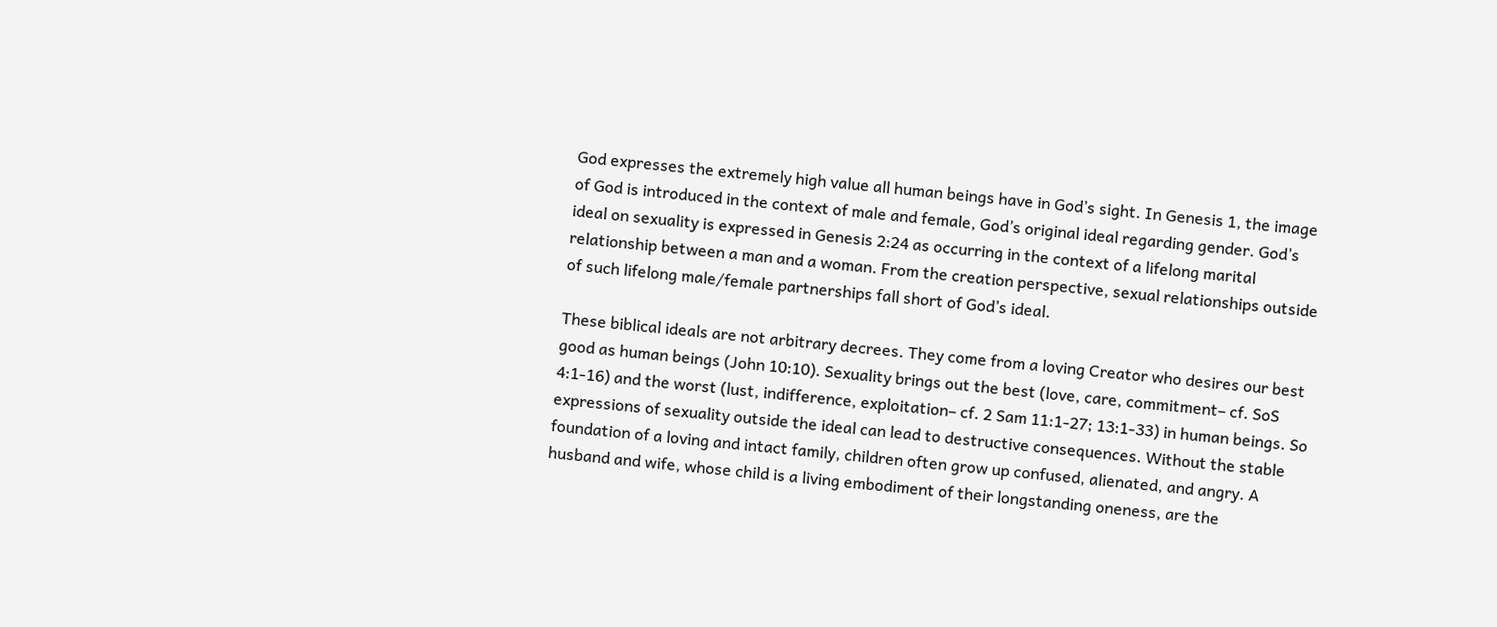God expresses the extremely high value all human beings have in God’s sight. In Genesis 1, the image of God is introduced in the context of male and female, God’s original ideal regarding gender. God’s ideal on sexuality is expressed in Genesis 2:24 as occurring in the context of a lifelong marital relationship between a man and a woman. From the creation perspective, sexual relationships outside of such lifelong male/female partnerships fall short of God’s ideal.

These biblical ideals are not arbitrary decrees. They come from a loving Creator who desires our best good as human beings (John 10:10). Sexuality brings out the best (love, care, commitment– cf. SoS 4:1-16) and the worst (lust, indifference, exploitation– cf. 2 Sam 11:1-27; 13:1-33) in human beings. So expressions of sexuality outside the ideal can lead to destructive consequences. Without the stable foundation of a loving and intact family, children often grow up confused, alienated, and angry. A husband and wife, whose child is a living embodiment of their longstanding oneness, are the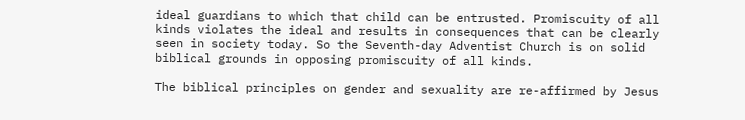ideal guardians to which that child can be entrusted. Promiscuity of all kinds violates the ideal and results in consequences that can be clearly seen in society today. So the Seventh-day Adventist Church is on solid biblical grounds in opposing promiscuity of all kinds.

The biblical principles on gender and sexuality are re-affirmed by Jesus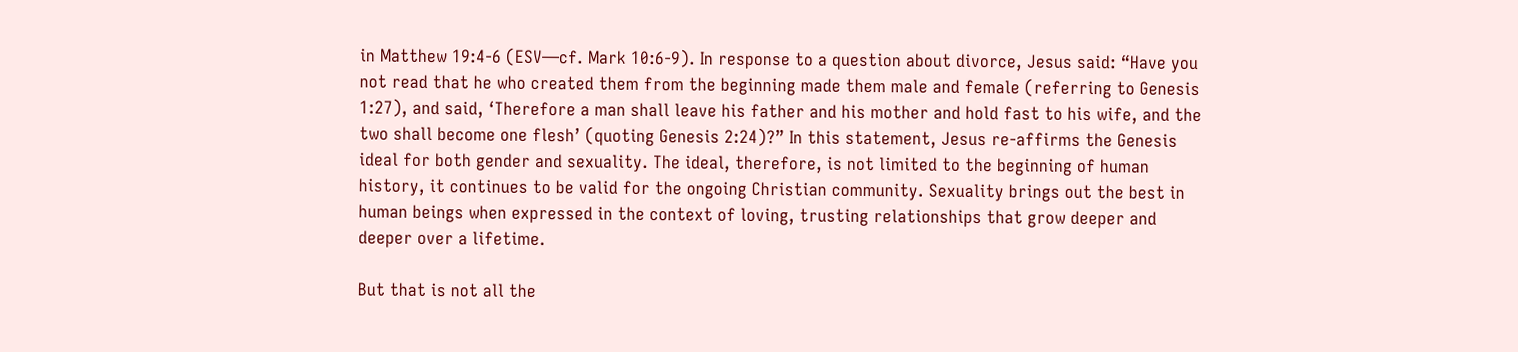in Matthew 19:4-6 (ESV—cf. Mark 10:6-9). In response to a question about divorce, Jesus said: “Have you not read that he who created them from the beginning made them male and female (referring to Genesis 1:27), and said, ‘Therefore a man shall leave his father and his mother and hold fast to his wife, and the two shall become one flesh’ (quoting Genesis 2:24)?” In this statement, Jesus re-affirms the Genesis ideal for both gender and sexuality. The ideal, therefore, is not limited to the beginning of human history, it continues to be valid for the ongoing Christian community. Sexuality brings out the best in human beings when expressed in the context of loving, trusting relationships that grow deeper and deeper over a lifetime.

But that is not all the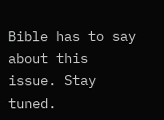Bible has to say about this issue. Stay tuned.